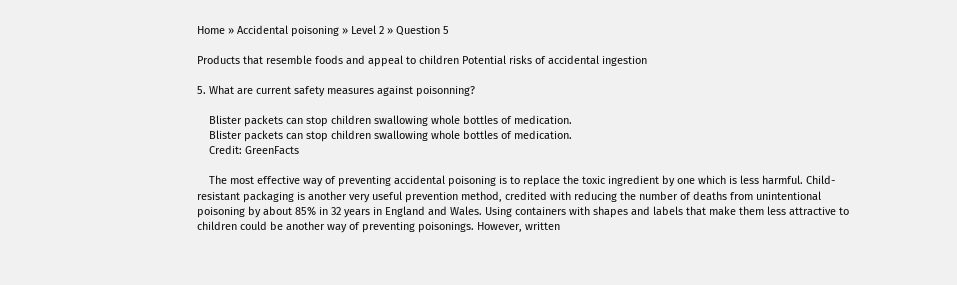Home » Accidental poisoning » Level 2 » Question 5

Products that resemble foods and appeal to children Potential risks of accidental ingestion

5. What are current safety measures against poisonning?

    Blister packets can stop children swallowing whole bottles of medication.
    Blister packets can stop children swallowing whole bottles of medication.
    Credit: GreenFacts

    The most effective way of preventing accidental poisoning is to replace the toxic ingredient by one which is less harmful. Child-resistant packaging is another very useful prevention method, credited with reducing the number of deaths from unintentional poisoning by about 85% in 32 years in England and Wales. Using containers with shapes and labels that make them less attractive to children could be another way of preventing poisonings. However, written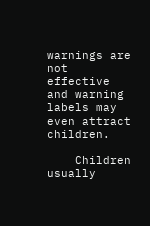warnings are not effective and warning labels may even attract children.

    Children usually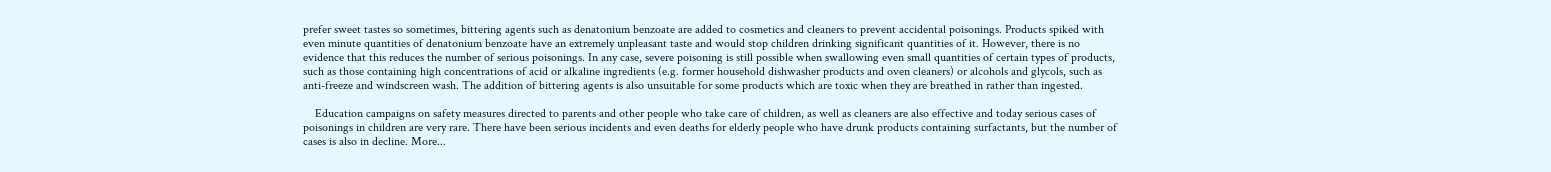prefer sweet tastes so sometimes, bittering agents such as denatonium benzoate are added to cosmetics and cleaners to prevent accidental poisonings. Products spiked with even minute quantities of denatonium benzoate have an extremely unpleasant taste and would stop children drinking significant quantities of it. However, there is no evidence that this reduces the number of serious poisonings. In any case, severe poisoning is still possible when swallowing even small quantities of certain types of products, such as those containing high concentrations of acid or alkaline ingredients (e.g. former household dishwasher products and oven cleaners) or alcohols and glycols, such as anti-freeze and windscreen wash. The addition of bittering agents is also unsuitable for some products which are toxic when they are breathed in rather than ingested.

    Education campaigns on safety measures directed to parents and other people who take care of children, as well as cleaners are also effective and today serious cases of poisonings in children are very rare. There have been serious incidents and even deaths for elderly people who have drunk products containing surfactants, but the number of cases is also in decline. More...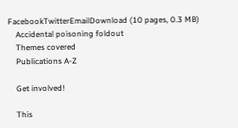FacebookTwitterEmailDownload (10 pages, 0.3 MB)
    Accidental poisoning foldout
    Themes covered
    Publications A-Z

    Get involved!

    This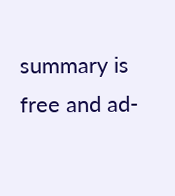summary is free and ad-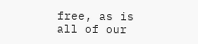free, as is all of our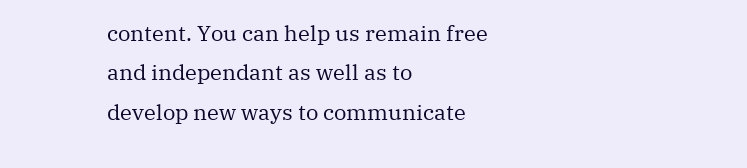content. You can help us remain free and independant as well as to develop new ways to communicate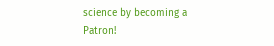science by becoming a Patron!